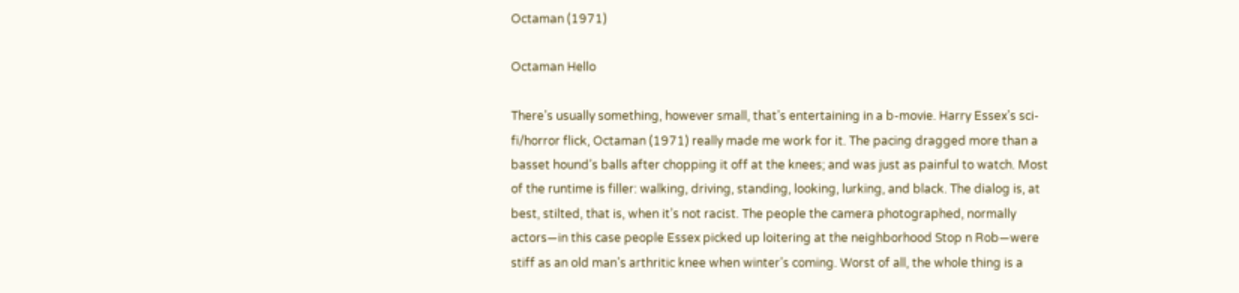Octaman (1971)

Octaman Hello

There’s usually something, however small, that’s entertaining in a b-movie. Harry Essex’s sci-fi/horror flick, Octaman (1971) really made me work for it. The pacing dragged more than a basset hound’s balls after chopping it off at the knees; and was just as painful to watch. Most of the runtime is filler: walking, driving, standing, looking, lurking, and black. The dialog is, at best, stilted, that is, when it’s not racist. The people the camera photographed, normally actors—in this case people Essex picked up loitering at the neighborhood Stop n Rob—were stiff as an old man’s arthritic knee when winter’s coming. Worst of all, the whole thing is a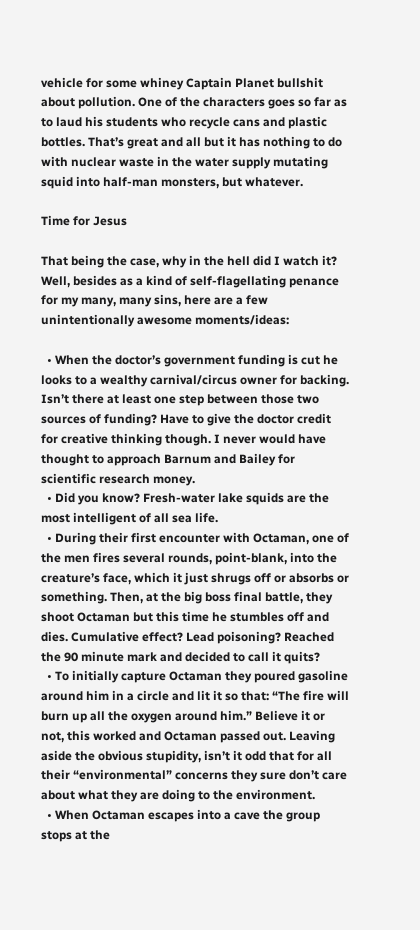vehicle for some whiney Captain Planet bullshit about pollution. One of the characters goes so far as to laud his students who recycle cans and plastic bottles. That’s great and all but it has nothing to do with nuclear waste in the water supply mutating squid into half-man monsters, but whatever.

Time for Jesus

That being the case, why in the hell did I watch it? Well, besides as a kind of self-flagellating penance for my many, many sins, here are a few unintentionally awesome moments/ideas:

  • When the doctor’s government funding is cut he looks to a wealthy carnival/circus owner for backing. Isn’t there at least one step between those two sources of funding? Have to give the doctor credit for creative thinking though. I never would have thought to approach Barnum and Bailey for scientific research money.
  • Did you know? Fresh-water lake squids are the most intelligent of all sea life.
  • During their first encounter with Octaman, one of the men fires several rounds, point-blank, into the creature’s face, which it just shrugs off or absorbs or something. Then, at the big boss final battle, they shoot Octaman but this time he stumbles off and dies. Cumulative effect? Lead poisoning? Reached the 90 minute mark and decided to call it quits?
  • To initially capture Octaman they poured gasoline around him in a circle and lit it so that: “The fire will burn up all the oxygen around him.” Believe it or not, this worked and Octaman passed out. Leaving aside the obvious stupidity, isn’t it odd that for all their “environmental” concerns they sure don’t care about what they are doing to the environment.
  • When Octaman escapes into a cave the group stops at the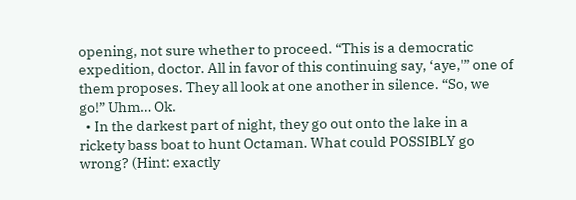opening, not sure whether to proceed. “This is a democratic expedition, doctor. All in favor of this continuing say, ‘aye,'” one of them proposes. They all look at one another in silence. “So, we go!” Uhm… Ok.
  • In the darkest part of night, they go out onto the lake in a rickety bass boat to hunt Octaman. What could POSSIBLY go wrong? (Hint: exactly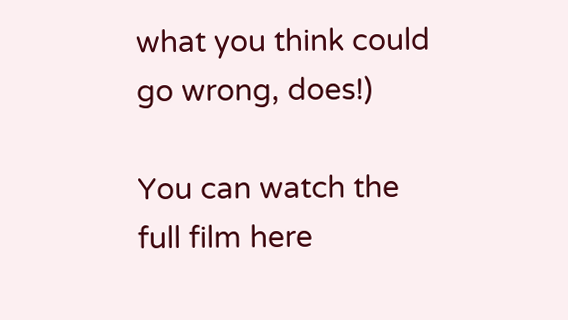what you think could go wrong, does!)

You can watch the full film here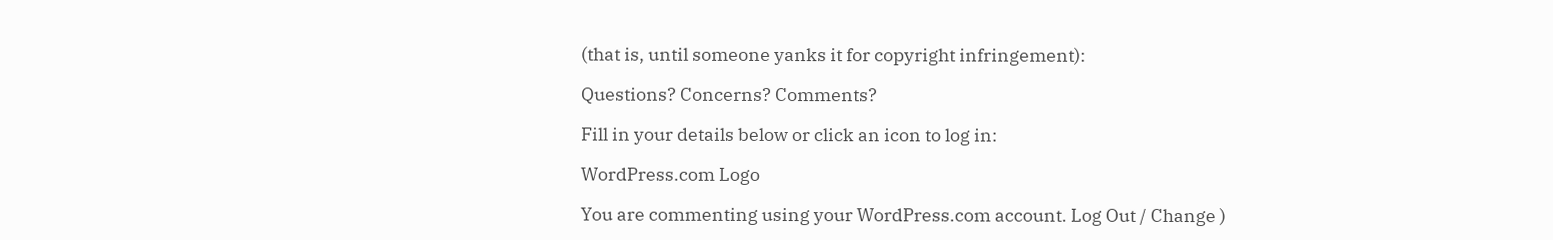(that is, until someone yanks it for copyright infringement):

Questions? Concerns? Comments?

Fill in your details below or click an icon to log in:

WordPress.com Logo

You are commenting using your WordPress.com account. Log Out / Change )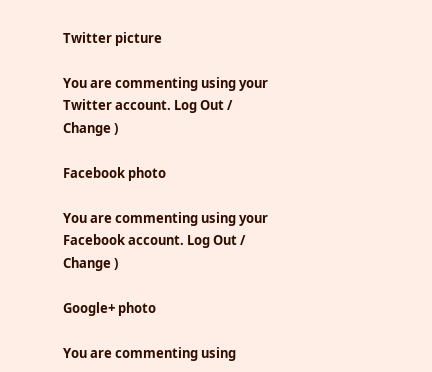Twitter picture

You are commenting using your Twitter account. Log Out / Change )

Facebook photo

You are commenting using your Facebook account. Log Out / Change )

Google+ photo

You are commenting using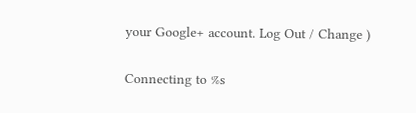your Google+ account. Log Out / Change )

Connecting to %s